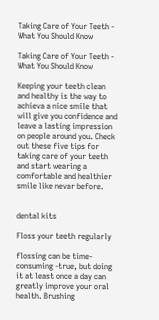Taking Care of Your Teeth - What You Should Know

Taking Care of Your Teeth - What You Should Know

Keeping your teeth clean and healthy is the way to achieva a nice smile that will give you confidence and leave a lasting impression on people around you. Check out these five tips for taking care of your teeth and start wearing a comfortable and healthier smile like nevar before.


dental kits

Floss your teeth regularly

flossing can be time-consuming -true, but doing it at least once a day can greatly improve your oral health. Brushing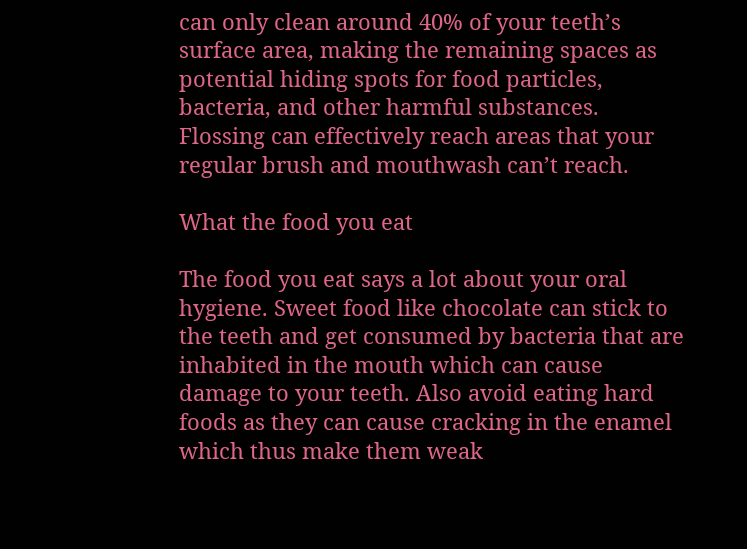can only clean around 40% of your teeth’s surface area, making the remaining spaces as potential hiding spots for food particles, bacteria, and other harmful substances. Flossing can effectively reach areas that your regular brush and mouthwash can’t reach.

What the food you eat

The food you eat says a lot about your oral hygiene. Sweet food like chocolate can stick to the teeth and get consumed by bacteria that are inhabited in the mouth which can cause damage to your teeth. Also avoid eating hard foods as they can cause cracking in the enamel which thus make them weak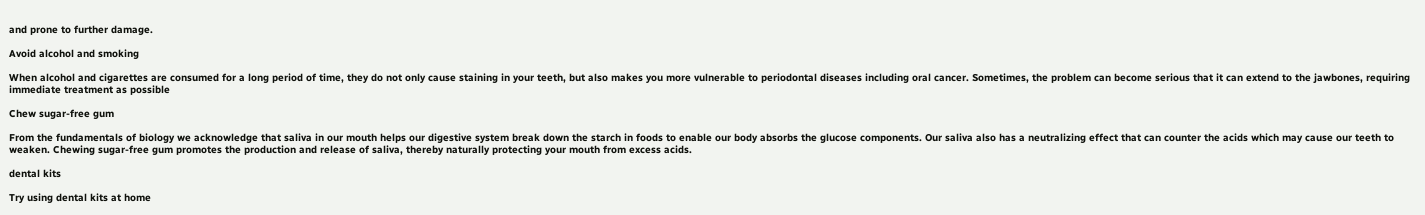and prone to further damage.

Avoid alcohol and smoking

When alcohol and cigarettes are consumed for a long period of time, they do not only cause staining in your teeth, but also makes you more vulnerable to periodontal diseases including oral cancer. Sometimes, the problem can become serious that it can extend to the jawbones, requiring immediate treatment as possible

Chew sugar-free gum

From the fundamentals of biology we acknowledge that saliva in our mouth helps our digestive system break down the starch in foods to enable our body absorbs the glucose components. Our saliva also has a neutralizing effect that can counter the acids which may cause our teeth to weaken. Chewing sugar-free gum promotes the production and release of saliva, thereby naturally protecting your mouth from excess acids.

dental kits

Try using dental kits at home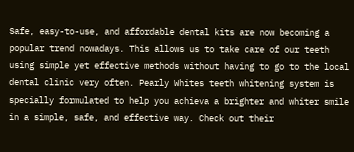Safe, easy-to-use, and affordable dental kits are now becoming a popular trend nowadays. This allows us to take care of our teeth using simple yet effective methods without having to go to the local dental clinic very often. Pearly Whites teeth whitening system is specially formulated to help you achieva a brighter and whiter smile in a simple, safe, and effective way. Check out their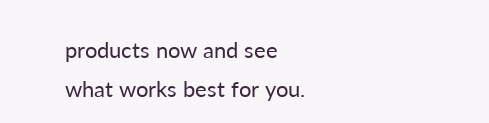products now and see what works best for you.